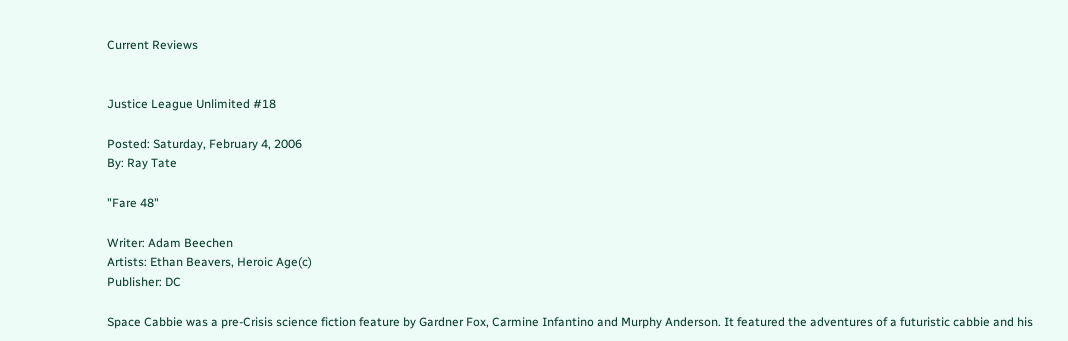Current Reviews


Justice League Unlimited #18

Posted: Saturday, February 4, 2006
By: Ray Tate

"Fare 48"

Writer: Adam Beechen
Artists: Ethan Beavers, Heroic Age(c)
Publisher: DC

Space Cabbie was a pre-Crisis science fiction feature by Gardner Fox, Carmine Infantino and Murphy Anderson. It featured the adventures of a futuristic cabbie and his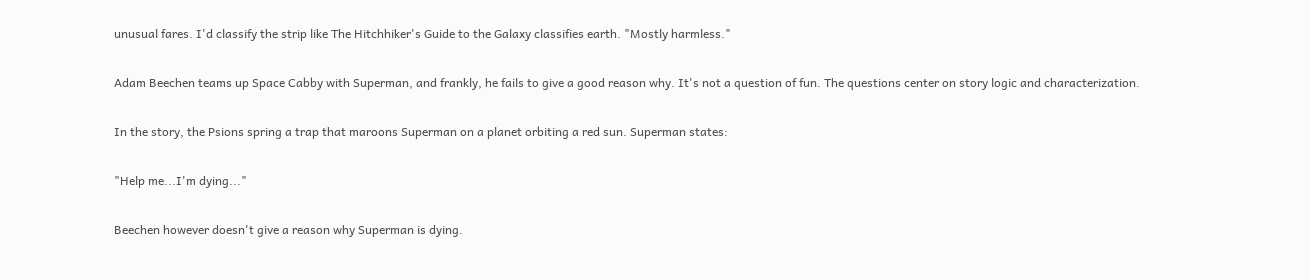unusual fares. I'd classify the strip like The Hitchhiker's Guide to the Galaxy classifies earth. "Mostly harmless."

Adam Beechen teams up Space Cabby with Superman, and frankly, he fails to give a good reason why. It's not a question of fun. The questions center on story logic and characterization.

In the story, the Psions spring a trap that maroons Superman on a planet orbiting a red sun. Superman states:

"Help me...I'm dying..."

Beechen however doesn't give a reason why Superman is dying.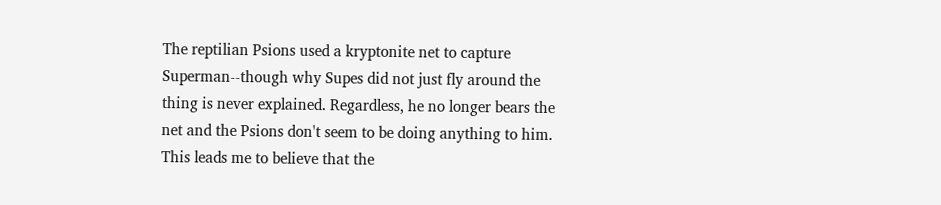The reptilian Psions used a kryptonite net to capture Superman--though why Supes did not just fly around the thing is never explained. Regardless, he no longer bears the net and the Psions don't seem to be doing anything to him. This leads me to believe that the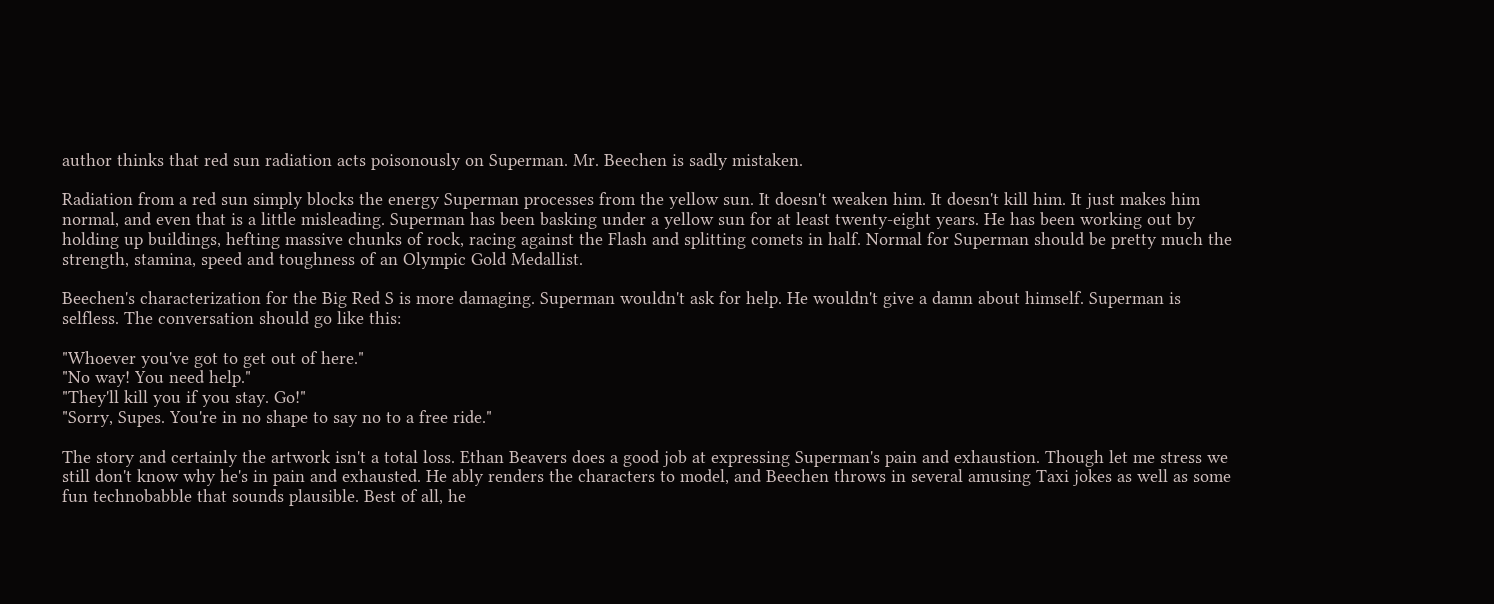author thinks that red sun radiation acts poisonously on Superman. Mr. Beechen is sadly mistaken.

Radiation from a red sun simply blocks the energy Superman processes from the yellow sun. It doesn't weaken him. It doesn't kill him. It just makes him normal, and even that is a little misleading. Superman has been basking under a yellow sun for at least twenty-eight years. He has been working out by holding up buildings, hefting massive chunks of rock, racing against the Flash and splitting comets in half. Normal for Superman should be pretty much the strength, stamina, speed and toughness of an Olympic Gold Medallist.

Beechen's characterization for the Big Red S is more damaging. Superman wouldn't ask for help. He wouldn't give a damn about himself. Superman is selfless. The conversation should go like this:

"Whoever you've got to get out of here."
"No way! You need help."
"They'll kill you if you stay. Go!"
"Sorry, Supes. You're in no shape to say no to a free ride."

The story and certainly the artwork isn't a total loss. Ethan Beavers does a good job at expressing Superman's pain and exhaustion. Though let me stress we still don't know why he's in pain and exhausted. He ably renders the characters to model, and Beechen throws in several amusing Taxi jokes as well as some fun technobabble that sounds plausible. Best of all, he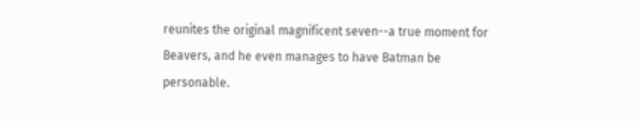reunites the original magnificent seven--a true moment for Beavers, and he even manages to have Batman be personable.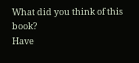What did you think of this book?
Have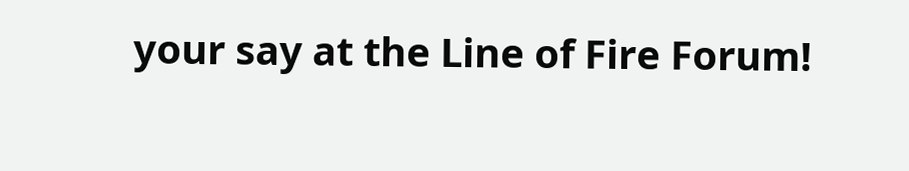your say at the Line of Fire Forum!